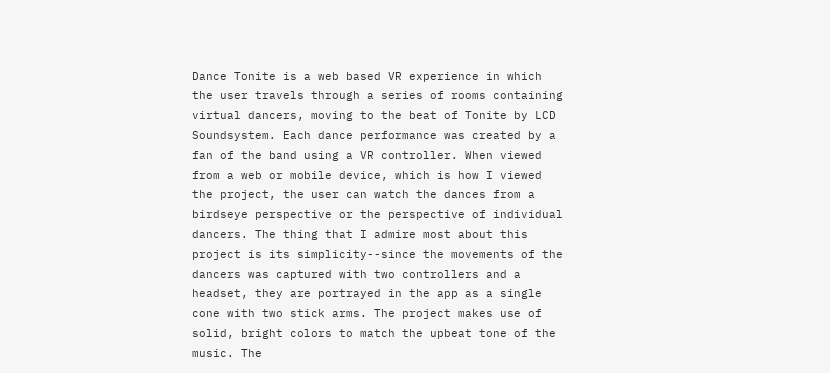Dance Tonite is a web based VR experience in which the user travels through a series of rooms containing virtual dancers, moving to the beat of Tonite by LCD Soundsystem. Each dance performance was created by a fan of the band using a VR controller. When viewed from a web or mobile device, which is how I viewed the project, the user can watch the dances from a birdseye perspective or the perspective of individual dancers. The thing that I admire most about this project is its simplicity--since the movements of the dancers was captured with two controllers and a headset, they are portrayed in the app as a single cone with two stick arms. The project makes use of solid, bright colors to match the upbeat tone of the music. The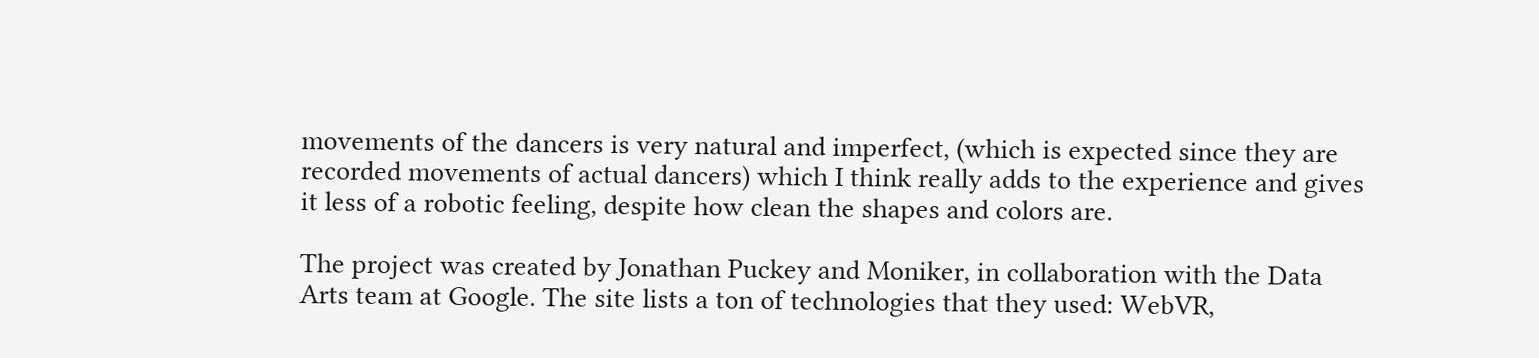movements of the dancers is very natural and imperfect, (which is expected since they are recorded movements of actual dancers) which I think really adds to the experience and gives it less of a robotic feeling, despite how clean the shapes and colors are.

The project was created by Jonathan Puckey and Moniker, in collaboration with the Data Arts team at Google. The site lists a ton of technologies that they used: WebVR,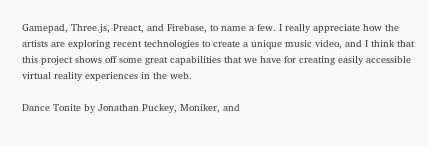Gamepad, Three.js, Preact, and Firebase, to name a few. I really appreciate how the artists are exploring recent technologies to create a unique music video, and I think that this project shows off some great capabilities that we have for creating easily accessible virtual reality experiences in the web.

Dance Tonite by Jonathan Puckey, Moniker, and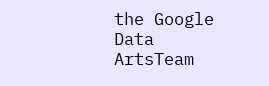the Google Data ArtsTeam